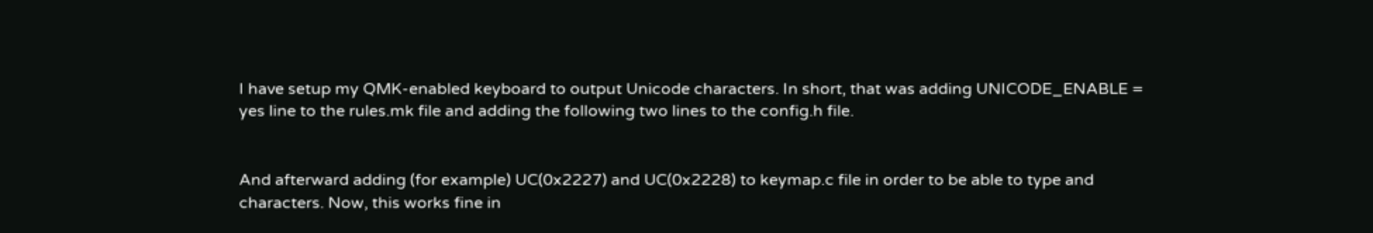I have setup my QMK-enabled keyboard to output Unicode characters. In short, that was adding UNICODE_ENABLE = yes line to the rules.mk file and adding the following two lines to the config.h file.


And afterward adding (for example) UC(0x2227) and UC(0x2228) to keymap.c file in order to be able to type and characters. Now, this works fine in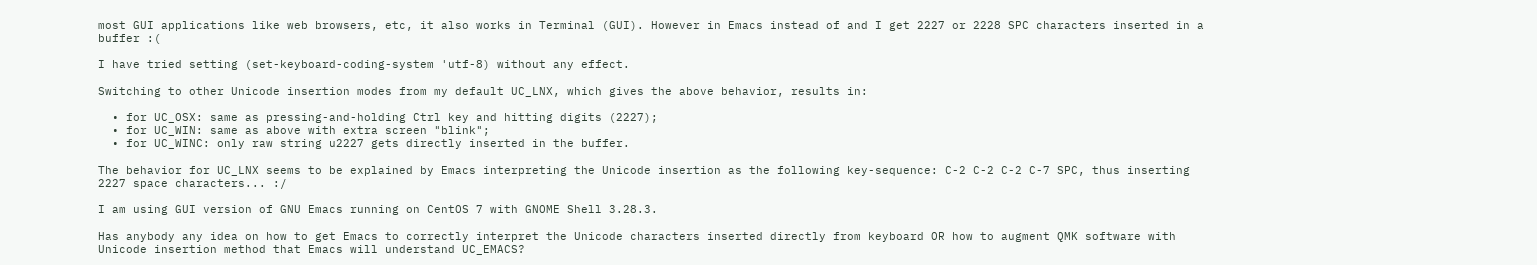most GUI applications like web browsers, etc, it also works in Terminal (GUI). However in Emacs instead of and I get 2227 or 2228 SPC characters inserted in a buffer :(

I have tried setting (set-keyboard-coding-system 'utf-8) without any effect.

Switching to other Unicode insertion modes from my default UC_LNX, which gives the above behavior, results in:

  • for UC_OSX: same as pressing-and-holding Ctrl key and hitting digits (2227);
  • for UC_WIN: same as above with extra screen "blink";
  • for UC_WINC: only raw string u2227 gets directly inserted in the buffer.

The behavior for UC_LNX seems to be explained by Emacs interpreting the Unicode insertion as the following key-sequence: C-2 C-2 C-2 C-7 SPC, thus inserting 2227 space characters... :/

I am using GUI version of GNU Emacs running on CentOS 7 with GNOME Shell 3.28.3.

Has anybody any idea on how to get Emacs to correctly interpret the Unicode characters inserted directly from keyboard OR how to augment QMK software with Unicode insertion method that Emacs will understand UC_EMACS?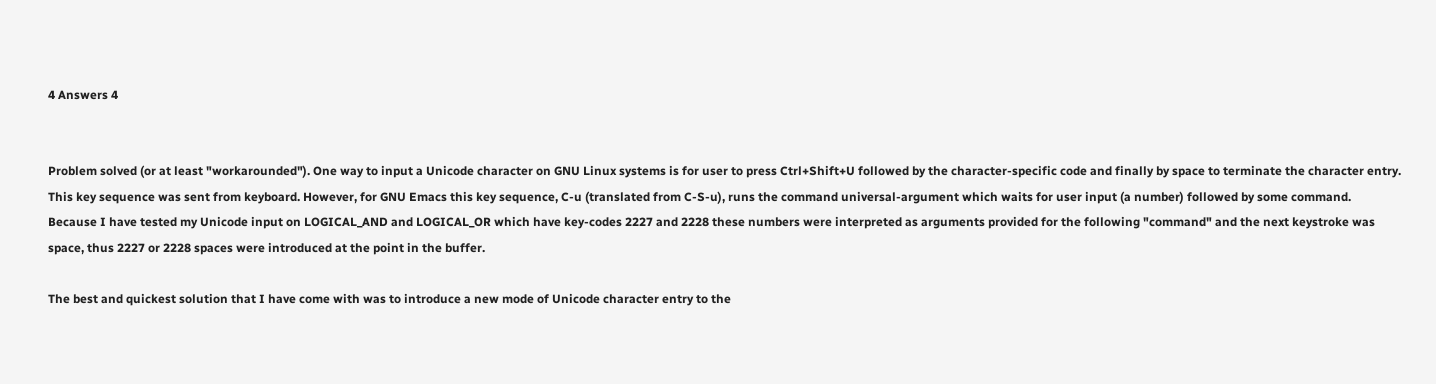4 Answers 4


Problem solved (or at least "workarounded"). One way to input a Unicode character on GNU Linux systems is for user to press Ctrl+Shift+U followed by the character-specific code and finally by space to terminate the character entry. This key sequence was sent from keyboard. However, for GNU Emacs this key sequence, C-u (translated from C-S-u), runs the command universal-argument which waits for user input (a number) followed by some command. Because I have tested my Unicode input on LOGICAL_AND and LOGICAL_OR which have key-codes 2227 and 2228 these numbers were interpreted as arguments provided for the following "command" and the next keystroke was space, thus 2227 or 2228 spaces were introduced at the point in the buffer.

The best and quickest solution that I have come with was to introduce a new mode of Unicode character entry to the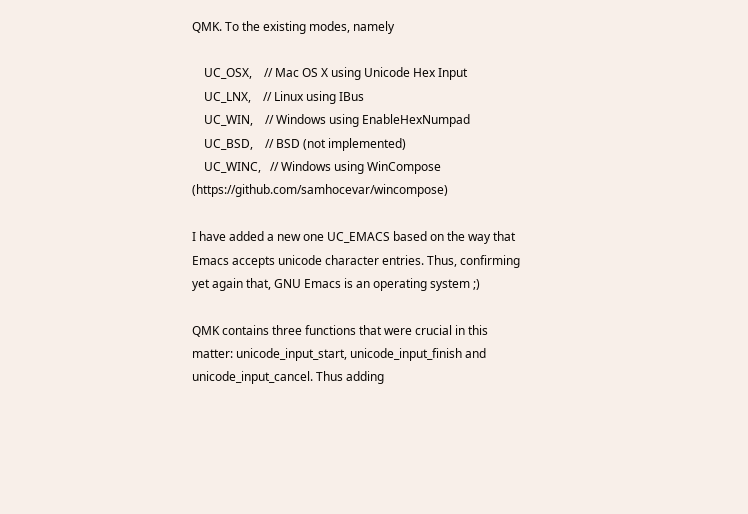QMK. To the existing modes, namely

    UC_OSX,    // Mac OS X using Unicode Hex Input
    UC_LNX,    // Linux using IBus
    UC_WIN,    // Windows using EnableHexNumpad
    UC_BSD,    // BSD (not implemented)
    UC_WINC,   // Windows using WinCompose (https://github.com/samhocevar/wincompose)

I have added a new one UC_EMACS based on the way that Emacs accepts unicode character entries. Thus, confirming yet again that, GNU Emacs is an operating system ;)

QMK contains three functions that were crucial in this matter: unicode_input_start, unicode_input_finish and unicode_input_cancel. Thus adding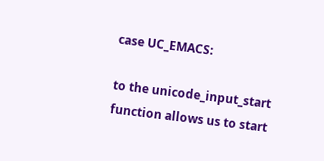case UC_EMACS:

to the unicode_input_start function allows us to start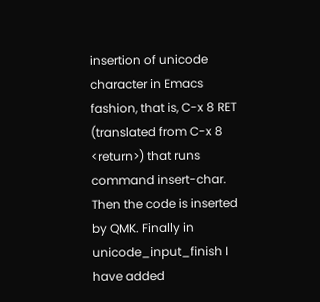insertion of unicode character in Emacs fashion, that is, C-x 8 RET (translated from C-x 8 <return>) that runs command insert-char. Then the code is inserted by QMK. Finally in unicode_input_finish I have added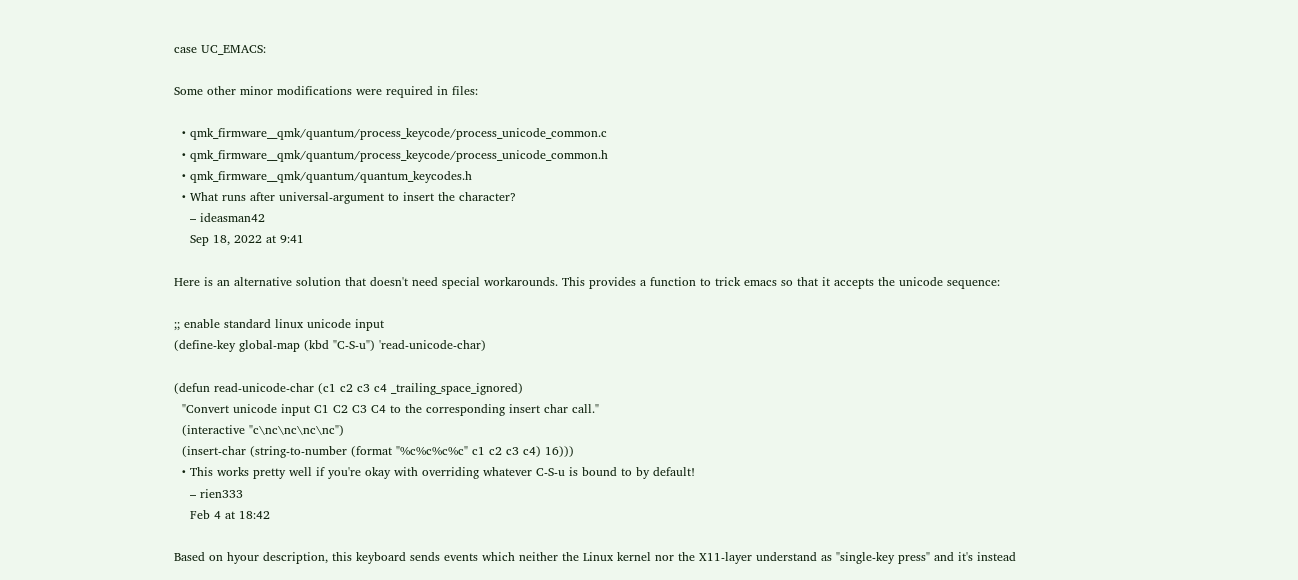case UC_EMACS:

Some other minor modifications were required in files:

  • qmk_firmware__qmk/quantum/process_keycode/process_unicode_common.c
  • qmk_firmware__qmk/quantum/process_keycode/process_unicode_common.h
  • qmk_firmware__qmk/quantum/quantum_keycodes.h
  • What runs after universal-argument to insert the character?
    – ideasman42
    Sep 18, 2022 at 9:41

Here is an alternative solution that doesn't need special workarounds. This provides a function to trick emacs so that it accepts the unicode sequence:

;; enable standard linux unicode input
(define-key global-map (kbd "C-S-u") 'read-unicode-char)

(defun read-unicode-char (c1 c2 c3 c4 _trailing_space_ignored)
  "Convert unicode input C1 C2 C3 C4 to the corresponding insert char call."
  (interactive "c\nc\nc\nc\nc")
  (insert-char (string-to-number (format "%c%c%c%c" c1 c2 c3 c4) 16)))
  • This works pretty well if you're okay with overriding whatever C-S-u is bound to by default!
    – rien333
    Feb 4 at 18:42

Based on hyour description, this keyboard sends events which neither the Linux kernel nor the X11-layer understand as "single-key press" and it's instead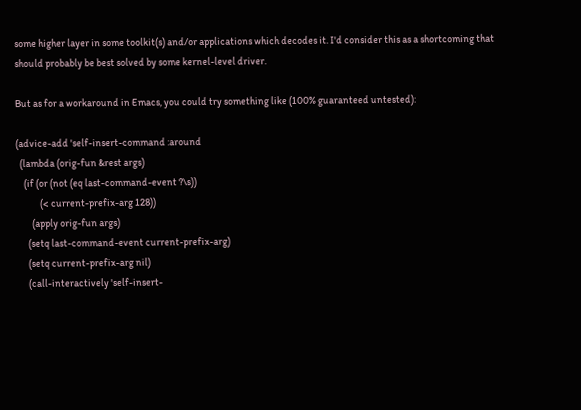some higher layer in some toolkit(s) and/or applications which decodes it. I'd consider this as a shortcoming that should probably be best solved by some kernel-level driver.

But as for a workaround in Emacs, you could try something like (100% guaranteed untested):

(advice-add 'self-insert-command :around
  (lambda (orig-fun &rest args)
    (if (or (not (eq last-command-event ?\s))
            (< current-prefix-arg 128))
        (apply orig-fun args)
      (setq last-command-event current-prefix-arg)
      (setq current-prefix-arg nil)
      (call-interactively 'self-insert-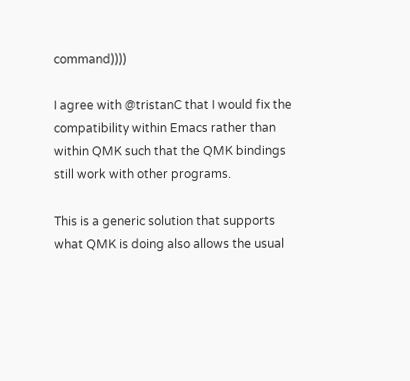command))))

I agree with @tristanC that I would fix the compatibility within Emacs rather than within QMK such that the QMK bindings still work with other programs.

This is a generic solution that supports what QMK is doing also allows the usual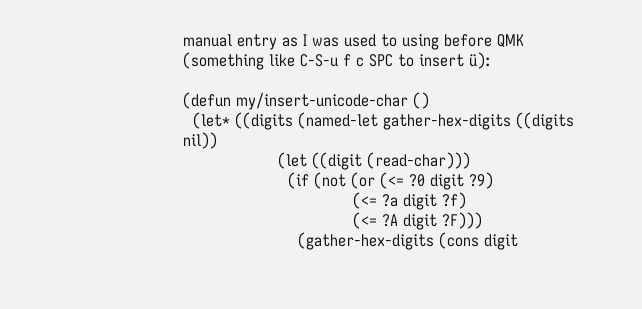manual entry as I was used to using before QMK (something like C-S-u f c SPC to insert ü):

(defun my/insert-unicode-char ()
  (let* ((digits (named-let gather-hex-digits ((digits nil))
                   (let ((digit (read-char)))
                     (if (not (or (<= ?0 digit ?9)
                                  (<= ?a digit ?f)
                                  (<= ?A digit ?F)))
                       (gather-hex-digits (cons digit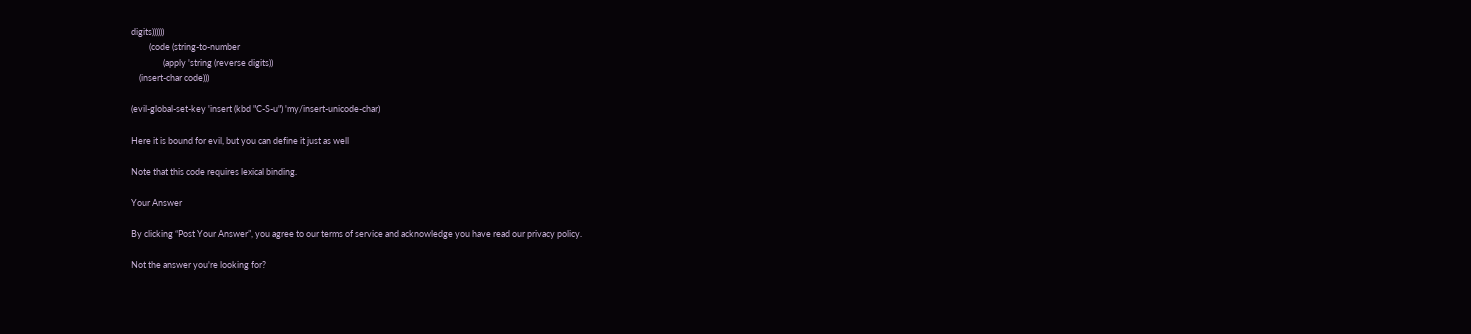digits))))))
         (code (string-to-number
                (apply 'string (reverse digits))
    (insert-char code)))

(evil-global-set-key 'insert (kbd "C-S-u") 'my/insert-unicode-char)

Here it is bound for evil, but you can define it just as well

Note that this code requires lexical binding.

Your Answer

By clicking “Post Your Answer”, you agree to our terms of service and acknowledge you have read our privacy policy.

Not the answer you're looking for?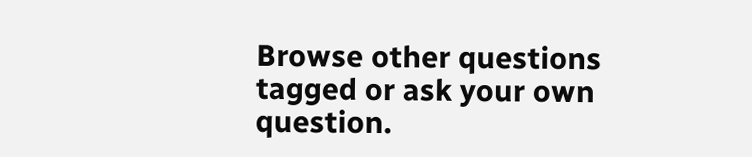Browse other questions tagged or ask your own question.